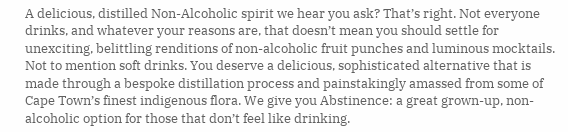A delicious, distilled Non-Alcoholic spirit we hear you ask? That’s right. Not everyone drinks, and whatever your reasons are, that doesn’t mean you should settle for unexciting, belittling renditions of non-alcoholic fruit punches and luminous mocktails. Not to mention soft drinks. You deserve a delicious, sophisticated alternative that is made through a bespoke distillation process and painstakingly amassed from some of Cape Town’s finest indigenous flora. We give you Abstinence: a great grown-up, non-alcoholic option for those that don’t feel like drinking.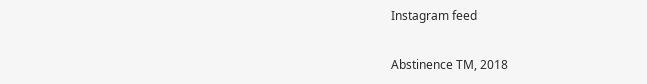Instagram feed

Abstinence TM, 2018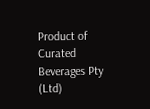Product of Curated Beverages Pty (Ltd)